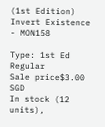(1st Edition) Invert Existence - MON158

Type: 1st Ed Regular
Sale price$3.00 SGD
In stock (12 units),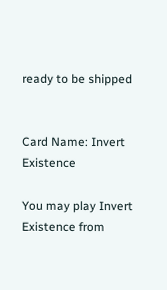ready to be shipped


Card Name: Invert Existence

You may play Invert Existence from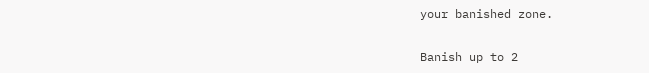your banished zone.

Banish up to 2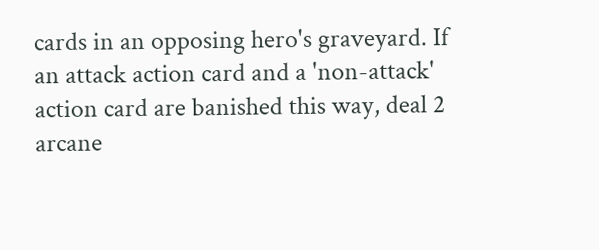cards in an opposing hero's graveyard. If an attack action card and a 'non-attack' action card are banished this way, deal 2 arcane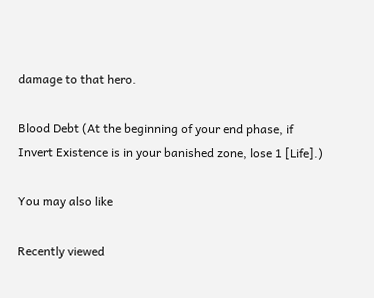damage to that hero.

Blood Debt (At the beginning of your end phase, if Invert Existence is in your banished zone, lose 1 [Life].)

You may also like

Recently viewed